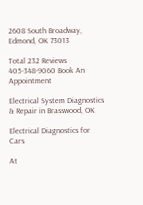2608 South Broadway, Edmond, OK 73013

Total 232 Reviews
405-348-9060 Book An Appointment

Electrical System Diagnostics & Repair in Brasswood, OK

Electrical Diagnostics for Cars

At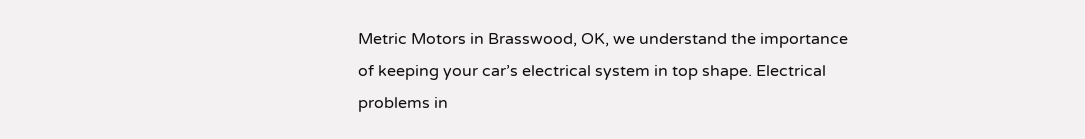Metric Motors in Brasswood, OK, we understand the importance of keeping your car’s electrical system in top shape. Electrical problems in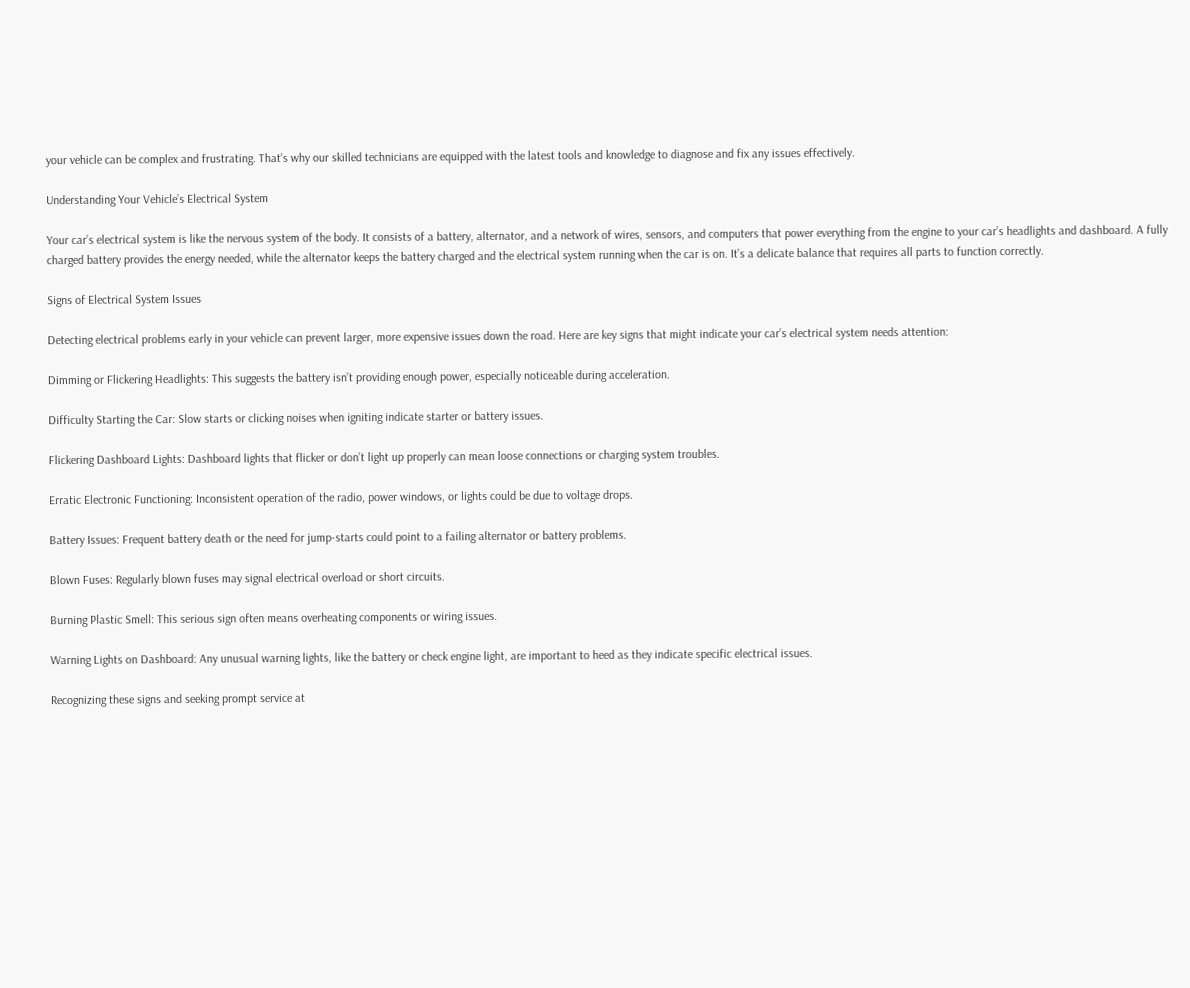your vehicle can be complex and frustrating. That’s why our skilled technicians are equipped with the latest tools and knowledge to diagnose and fix any issues effectively.

Understanding Your Vehicle’s Electrical System

Your car’s electrical system is like the nervous system of the body. It consists of a battery, alternator, and a network of wires, sensors, and computers that power everything from the engine to your car’s headlights and dashboard. A fully charged battery provides the energy needed, while the alternator keeps the battery charged and the electrical system running when the car is on. It’s a delicate balance that requires all parts to function correctly.

Signs of Electrical System Issues

Detecting electrical problems early in your vehicle can prevent larger, more expensive issues down the road. Here are key signs that might indicate your car’s electrical system needs attention:

Dimming or Flickering Headlights: This suggests the battery isn’t providing enough power, especially noticeable during acceleration.

Difficulty Starting the Car: Slow starts or clicking noises when igniting indicate starter or battery issues.

Flickering Dashboard Lights: Dashboard lights that flicker or don’t light up properly can mean loose connections or charging system troubles.

Erratic Electronic Functioning: Inconsistent operation of the radio, power windows, or lights could be due to voltage drops.

Battery Issues: Frequent battery death or the need for jump-starts could point to a failing alternator or battery problems.

Blown Fuses: Regularly blown fuses may signal electrical overload or short circuits.

Burning Plastic Smell: This serious sign often means overheating components or wiring issues.

Warning Lights on Dashboard: Any unusual warning lights, like the battery or check engine light, are important to heed as they indicate specific electrical issues.

Recognizing these signs and seeking prompt service at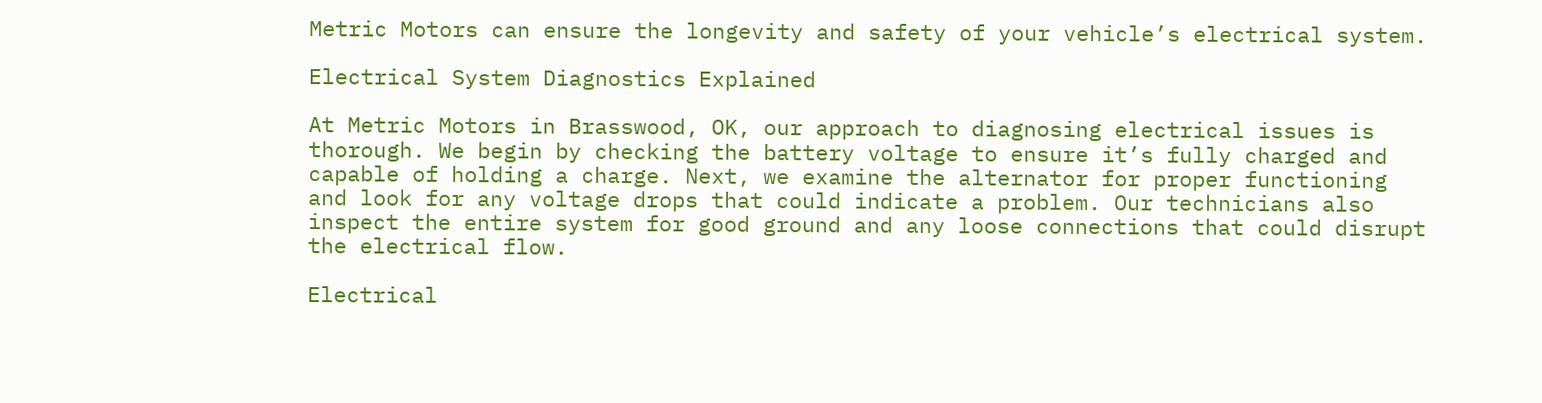Metric Motors can ensure the longevity and safety of your vehicle’s electrical system.

Electrical System Diagnostics Explained

At Metric Motors in Brasswood, OK, our approach to diagnosing electrical issues is thorough. We begin by checking the battery voltage to ensure it’s fully charged and capable of holding a charge. Next, we examine the alternator for proper functioning and look for any voltage drops that could indicate a problem. Our technicians also inspect the entire system for good ground and any loose connections that could disrupt the electrical flow.

Electrical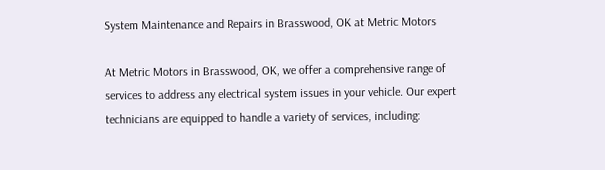System Maintenance and Repairs in Brasswood, OK at Metric Motors

At Metric Motors in Brasswood, OK, we offer a comprehensive range of services to address any electrical system issues in your vehicle. Our expert technicians are equipped to handle a variety of services, including: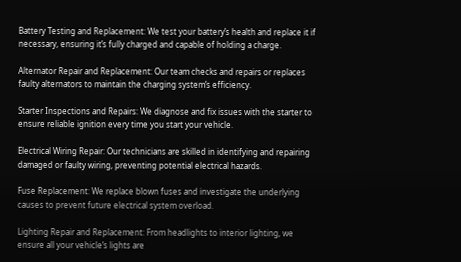Battery Testing and Replacement: We test your battery’s health and replace it if necessary, ensuring it’s fully charged and capable of holding a charge.

Alternator Repair and Replacement: Our team checks and repairs or replaces faulty alternators to maintain the charging system’s efficiency.

Starter Inspections and Repairs: We diagnose and fix issues with the starter to ensure reliable ignition every time you start your vehicle.

Electrical Wiring Repair: Our technicians are skilled in identifying and repairing damaged or faulty wiring, preventing potential electrical hazards.

Fuse Replacement: We replace blown fuses and investigate the underlying causes to prevent future electrical system overload.

Lighting Repair and Replacement: From headlights to interior lighting, we ensure all your vehicle’s lights are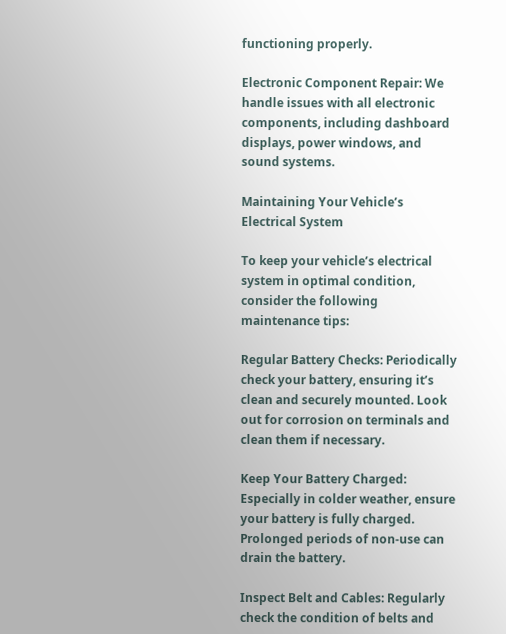functioning properly.

Electronic Component Repair: We handle issues with all electronic components, including dashboard displays, power windows, and sound systems.

Maintaining Your Vehicle’s Electrical System

To keep your vehicle’s electrical system in optimal condition, consider the following maintenance tips:

Regular Battery Checks: Periodically check your battery, ensuring it’s clean and securely mounted. Look out for corrosion on terminals and clean them if necessary.

Keep Your Battery Charged: Especially in colder weather, ensure your battery is fully charged. Prolonged periods of non-use can drain the battery.

Inspect Belt and Cables: Regularly check the condition of belts and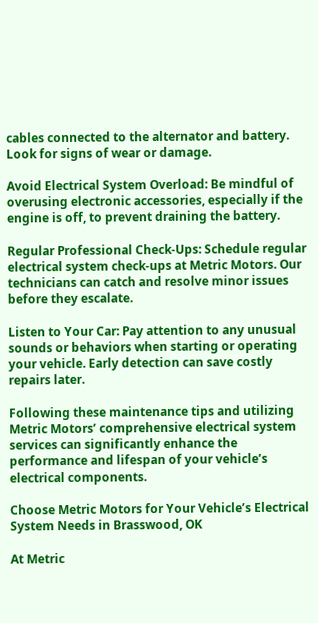cables connected to the alternator and battery. Look for signs of wear or damage.

Avoid Electrical System Overload: Be mindful of overusing electronic accessories, especially if the engine is off, to prevent draining the battery.

Regular Professional Check-Ups: Schedule regular electrical system check-ups at Metric Motors. Our technicians can catch and resolve minor issues before they escalate.

Listen to Your Car: Pay attention to any unusual sounds or behaviors when starting or operating your vehicle. Early detection can save costly repairs later.

Following these maintenance tips and utilizing Metric Motors’ comprehensive electrical system services can significantly enhance the performance and lifespan of your vehicle’s electrical components.

Choose Metric Motors for Your Vehicle’s Electrical System Needs in Brasswood, OK

At Metric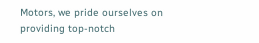Motors, we pride ourselves on providing top-notch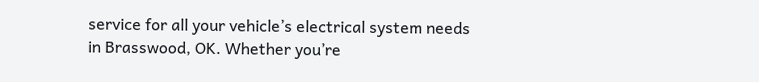service for all your vehicle’s electrical system needs in Brasswood, OK. Whether you’re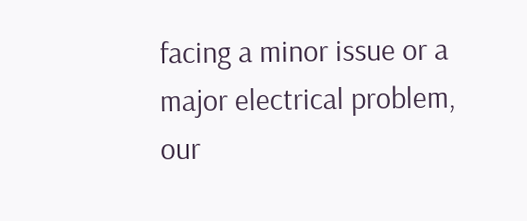facing a minor issue or a major electrical problem, our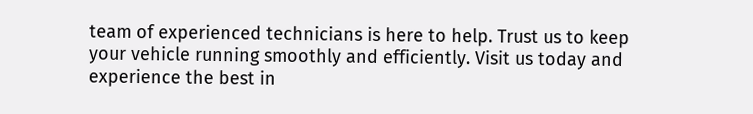team of experienced technicians is here to help. Trust us to keep your vehicle running smoothly and efficiently. Visit us today and experience the best in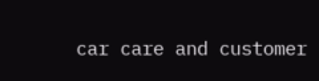car care and customer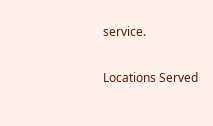service.


Locations Served